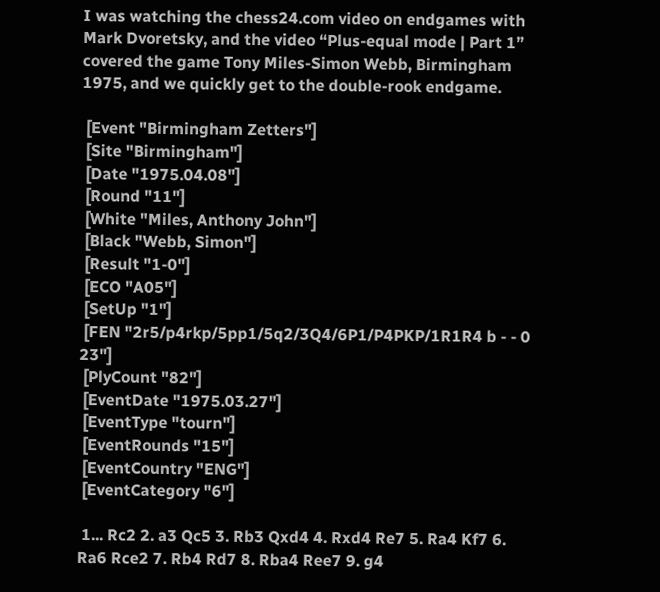I was watching the chess24.com video on endgames with Mark Dvoretsky, and the video “Plus-equal mode | Part 1” covered the game Tony Miles-Simon Webb, Birmingham 1975, and we quickly get to the double-rook endgame.

 [Event "Birmingham Zetters"]
 [Site "Birmingham"]
 [Date "1975.04.08"]
 [Round "11"]
 [White "Miles, Anthony John"]
 [Black "Webb, Simon"]
 [Result "1-0"]
 [ECO "A05"]
 [SetUp "1"]
 [FEN "2r5/p4rkp/5pp1/5q2/3Q4/6P1/P4PKP/1R1R4 b - - 0 23"]
 [PlyCount "82"]
 [EventDate "1975.03.27"]
 [EventType "tourn"]
 [EventRounds "15"]
 [EventCountry "ENG"]
 [EventCategory "6"]

 1... Rc2 2. a3 Qc5 3. Rb3 Qxd4 4. Rxd4 Re7 5. Ra4 Kf7 6. Ra6 Rce2 7. Rb4 Rd7 8. Rba4 Ree7 9. g4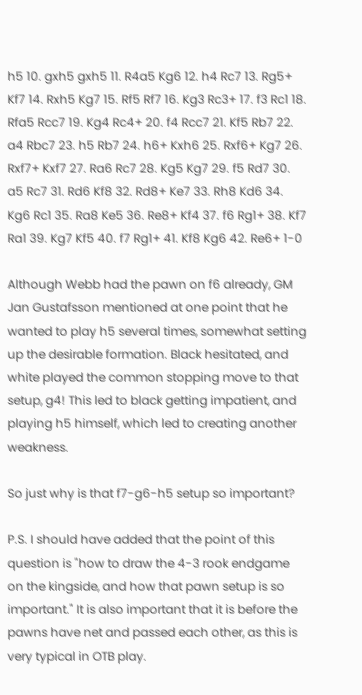h5 10. gxh5 gxh5 11. R4a5 Kg6 12. h4 Rc7 13. Rg5+ Kf7 14. Rxh5 Kg7 15. Rf5 Rf7 16. Kg3 Rc3+ 17. f3 Rc1 18. Rfa5 Rcc7 19. Kg4 Rc4+ 20. f4 Rcc7 21. Kf5 Rb7 22. a4 Rbc7 23. h5 Rb7 24. h6+ Kxh6 25. Rxf6+ Kg7 26. Rxf7+ Kxf7 27. Ra6 Rc7 28. Kg5 Kg7 29. f5 Rd7 30. a5 Rc7 31. Rd6 Kf8 32. Rd8+ Ke7 33. Rh8 Kd6 34. Kg6 Rc1 35. Ra8 Ke5 36. Re8+ Kf4 37. f6 Rg1+ 38. Kf7 Ra1 39. Kg7 Kf5 40. f7 Rg1+ 41. Kf8 Kg6 42. Re6+ 1-0

Although Webb had the pawn on f6 already, GM Jan Gustafsson mentioned at one point that he wanted to play h5 several times, somewhat setting up the desirable formation. Black hesitated, and white played the common stopping move to that setup, g4! This led to black getting impatient, and playing h5 himself, which led to creating another weakness.

So just why is that f7-g6-h5 setup so important?

P.S. I should have added that the point of this question is "how to draw the 4-3 rook endgame on the kingside, and how that pawn setup is so important." It is also important that it is before the pawns have net and passed each other, as this is very typical in OTB play.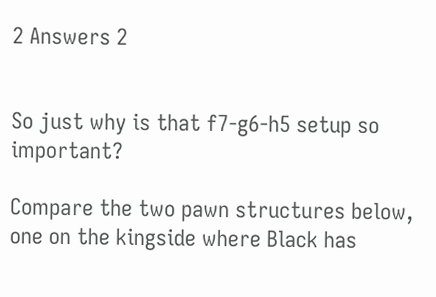2 Answers 2


So just why is that f7-g6-h5 setup so important?

Compare the two pawn structures below, one on the kingside where Black has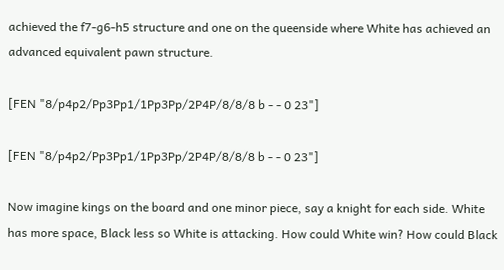achieved the f7-g6-h5 structure and one on the queenside where White has achieved an advanced equivalent pawn structure.

[FEN "8/p4p2/Pp3Pp1/1Pp3Pp/2P4P/8/8/8 b - - 0 23"]

[FEN "8/p4p2/Pp3Pp1/1Pp3Pp/2P4P/8/8/8 b - - 0 23"]

Now imagine kings on the board and one minor piece, say a knight for each side. White has more space, Black less so White is attacking. How could White win? How could Black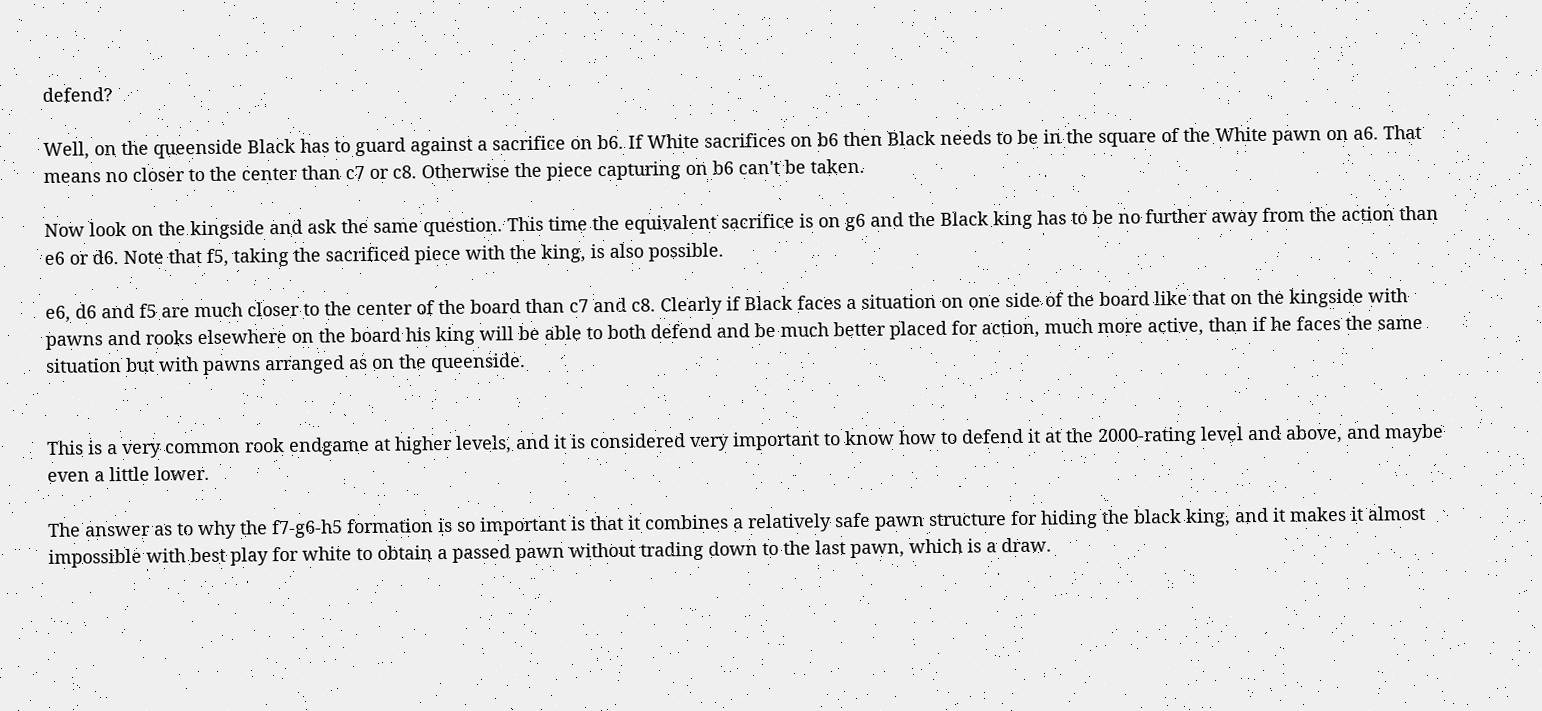defend?

Well, on the queenside Black has to guard against a sacrifice on b6. If White sacrifices on b6 then Black needs to be in the square of the White pawn on a6. That means no closer to the center than c7 or c8. Otherwise the piece capturing on b6 can't be taken.

Now look on the kingside and ask the same question. This time the equivalent sacrifice is on g6 and the Black king has to be no further away from the action than e6 or d6. Note that f5, taking the sacrificed piece with the king, is also possible.

e6, d6 and f5 are much closer to the center of the board than c7 and c8. Clearly if Black faces a situation on one side of the board like that on the kingside with pawns and rooks elsewhere on the board his king will be able to both defend and be much better placed for action, much more active, than if he faces the same situation but with pawns arranged as on the queenside.


This is a very common rook endgame at higher levels, and it is considered very important to know how to defend it at the 2000-rating level and above, and maybe even a little lower.

The answer as to why the f7-g6-h5 formation is so important is that it combines a relatively safe pawn structure for hiding the black king, and it makes it almost impossible with best play for white to obtain a passed pawn without trading down to the last pawn, which is a draw.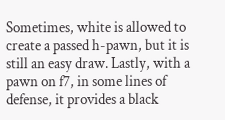Sometimes, white is allowed to create a passed h-pawn, but it is still an easy draw. Lastly, with a pawn on f7, in some lines of defense, it provides a black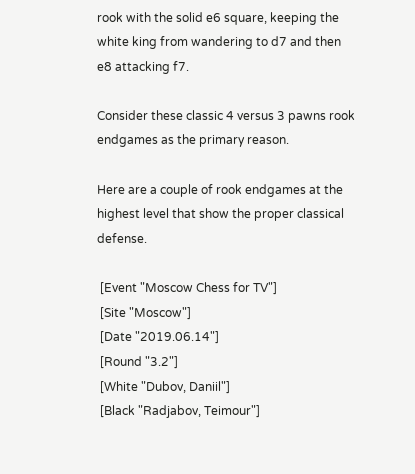rook with the solid e6 square, keeping the white king from wandering to d7 and then e8 attacking f7.

Consider these classic 4 versus 3 pawns rook endgames as the primary reason.

Here are a couple of rook endgames at the highest level that show the proper classical defense.

 [Event "Moscow Chess for TV"]
 [Site "Moscow"]
 [Date "2019.06.14"]
 [Round "3.2"]
 [White "Dubov, Daniil"]
 [Black "Radjabov, Teimour"]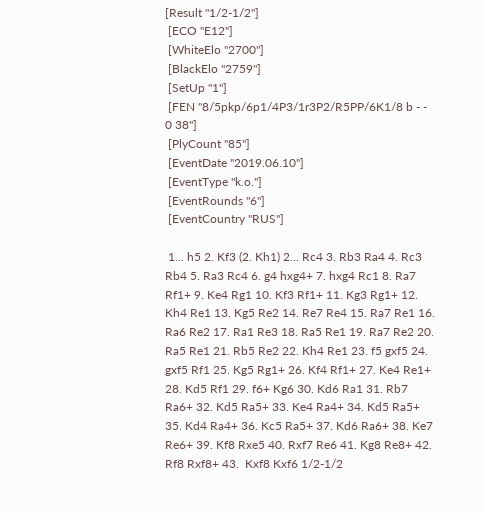[Result "1/2-1/2"]
 [ECO "E12"]
 [WhiteElo "2700"]
 [BlackElo "2759"]
 [SetUp "1"]
 [FEN "8/5pkp/6p1/4P3/1r3P2/R5PP/6K1/8 b - - 0 38"]
 [PlyCount "85"]
 [EventDate "2019.06.10"]
 [EventType "k.o."]
 [EventRounds "6"]
 [EventCountry "RUS"]

 1... h5 2. Kf3 (2. Kh1) 2... Rc4 3. Rb3 Ra4 4. Rc3 Rb4 5. Ra3 Rc4 6. g4 hxg4+ 7. hxg4 Rc1 8. Ra7 Rf1+ 9. Ke4 Rg1 10. Kf3 Rf1+ 11. Kg3 Rg1+ 12. Kh4 Re1 13. Kg5 Re2 14. Re7 Re4 15. Ra7 Re1 16. Ra6 Re2 17. Ra1 Re3 18. Ra5 Re1 19. Ra7 Re2 20. Ra5 Re1 21. Rb5 Re2 22. Kh4 Re1 23. f5 gxf5 24. gxf5 Rf1 25. Kg5 Rg1+ 26. Kf4 Rf1+ 27. Ke4 Re1+ 28. Kd5 Rf1 29. f6+ Kg6 30. Kd6 Ra1 31. Rb7 Ra6+ 32. Kd5 Ra5+ 33. Ke4 Ra4+ 34. Kd5 Ra5+ 35. Kd4 Ra4+ 36. Kc5 Ra5+ 37. Kd6 Ra6+ 38. Ke7 Re6+ 39. Kf8 Rxe5 40. Rxf7 Re6 41. Kg8 Re8+ 42. Rf8 Rxf8+ 43.  Kxf8 Kxf6 1/2-1/2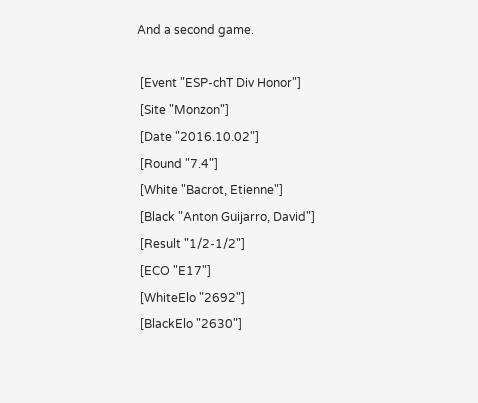And a second game.

 [Event "ESP-chT Div Honor"]
 [Site "Monzon"]
 [Date "2016.10.02"]
 [Round "7.4"]
 [White "Bacrot, Etienne"]
 [Black "Anton Guijarro, David"]
 [Result "1/2-1/2"]
 [ECO "E17"]
 [WhiteElo "2692"]
 [BlackElo "2630"]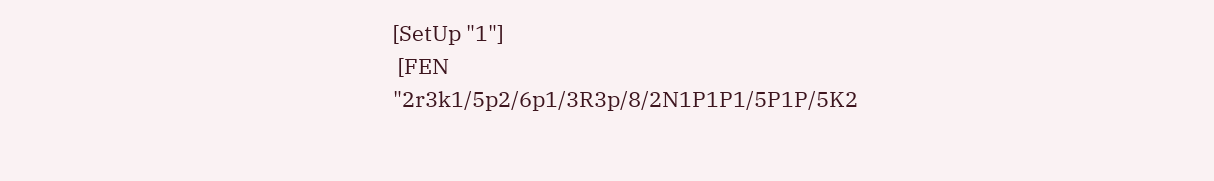[SetUp "1"]
 [FEN "2r3k1/5p2/6p1/3R3p/8/2N1P1P1/5P1P/5K2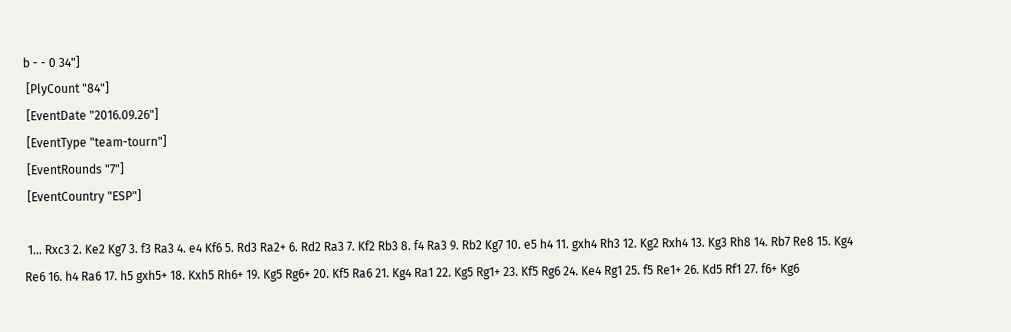b - - 0 34"]
 [PlyCount "84"]
 [EventDate "2016.09.26"]
 [EventType "team-tourn"]
 [EventRounds "7"]
 [EventCountry "ESP"]

 1... Rxc3 2. Ke2 Kg7 3. f3 Ra3 4. e4 Kf6 5. Rd3 Ra2+ 6. Rd2 Ra3 7. Kf2 Rb3 8. f4 Ra3 9. Rb2 Kg7 10. e5 h4 11. gxh4 Rh3 12. Kg2 Rxh4 13. Kg3 Rh8 14. Rb7 Re8 15. Kg4 Re6 16. h4 Ra6 17. h5 gxh5+ 18. Kxh5 Rh6+ 19. Kg5 Rg6+ 20. Kf5 Ra6 21. Kg4 Ra1 22. Kg5 Rg1+ 23. Kf5 Rg6 24. Ke4 Rg1 25. f5 Re1+ 26. Kd5 Rf1 27. f6+ Kg6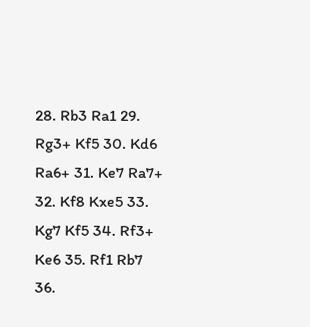28. Rb3 Ra1 29. Rg3+ Kf5 30. Kd6 Ra6+ 31. Ke7 Ra7+ 32. Kf8 Kxe5 33. Kg7 Kf5 34. Rf3+ Ke6 35. Rf1 Rb7 36.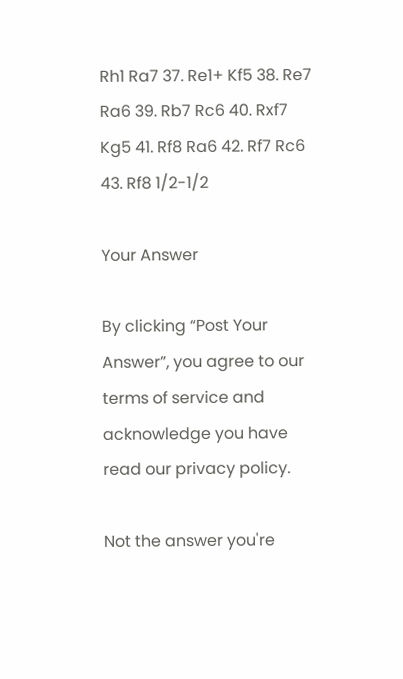Rh1 Ra7 37. Re1+ Kf5 38. Re7 Ra6 39. Rb7 Rc6 40. Rxf7 Kg5 41. Rf8 Ra6 42. Rf7 Rc6 43. Rf8 1/2-1/2

Your Answer

By clicking “Post Your Answer”, you agree to our terms of service and acknowledge you have read our privacy policy.

Not the answer you're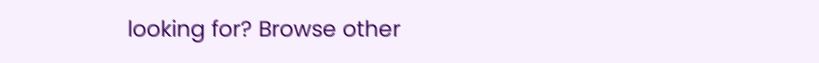looking for? Browse other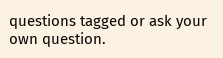questions tagged or ask your own question.